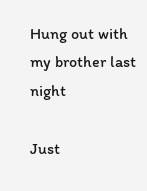Hung out with my brother last night

Just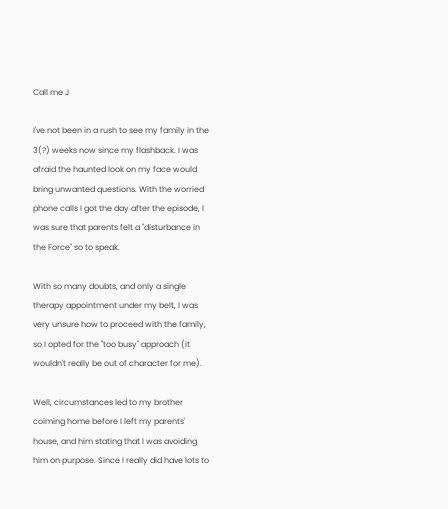Call me J

I've not been in a rush to see my family in the 3(?) weeks now since my flashback. I was afraid the haunted look on my face would bring unwanted questions. With the worried phone calls I got the day after the episode, I was sure that parents felt a "disturbance in the Force" so to speak.

With so many doubts, and only a single therapy appointment under my belt, I was very unsure how to proceed with the family, so I opted for the "too busy" approach (it wouldn't really be out of character for me).

Well, circumstances led to my brother coiming home before I left my parents' house, and him stating that I was avoiding him on purpose. Since I really did have lots to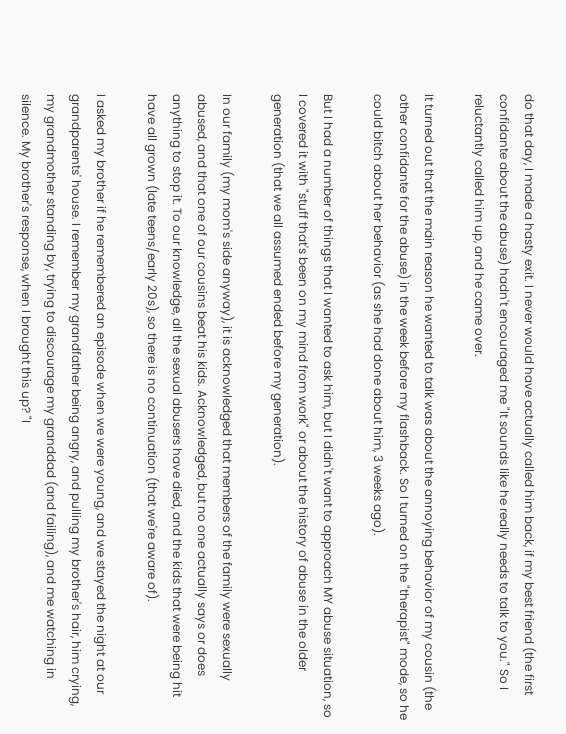do that day, I made a hasty exit. I never would have actually called him back, if my best friend (the first confidante about the abuse) hadn't encouraged me "It sounds like he really needs to talk to you." So I reluctantly called him up, and he came over.

It turned out that the main reason he wanted to talk was about the annoying behavior of my cousin (the other confidante for the abuse) in the week before my flashback. So I turned on the "therapist" mode, so he could bitch about her behavior (as she had done about him, 3 weeks ago).

But I had a number of things that I wanted to ask him, but I didn't want to approach MY abuse situation, so I covered it with "stuff that's been on my mind from work" or about the history of abuse in the older generation (that we all assumed ended before my generation).

In our family (my mom's side anyway), it is acknowledged that members of the family were sexually abused, and that one of our cousins beat his kids. Acknowledged, but no one actually says or does anything to stop it. To our knowledge, all the sexual abusers have died, and the kids that were being hit have all grown (late teens/early 20s), so there is no continuation (that we're aware of).

I asked my brother if he remembered an episode when we were young, and we stayed the night at our grandparents' house. I remember my grandfather being angry, and pulling my brother's hair, him crying, my grandmother standing by, trying to discourage my granddad (and failing), and me watching in silence. My brother's response, when I brought this up? "I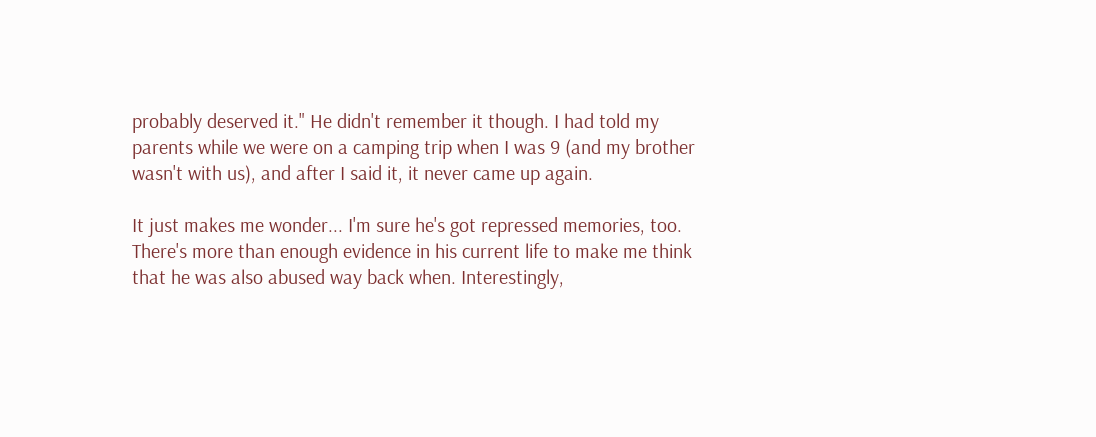probably deserved it." He didn't remember it though. I had told my parents while we were on a camping trip when I was 9 (and my brother wasn't with us), and after I said it, it never came up again.

It just makes me wonder... I'm sure he's got repressed memories, too. There's more than enough evidence in his current life to make me think that he was also abused way back when. Interestingly,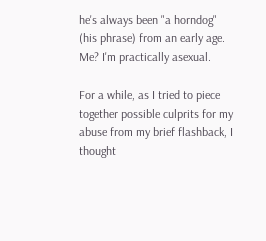he's always been "a horndog" (his phrase) from an early age. Me? I'm practically asexual.

For a while, as I tried to piece together possible culprits for my abuse from my brief flashback, I thought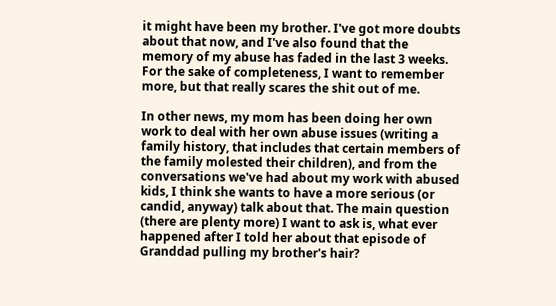it might have been my brother. I've got more doubts about that now, and I've also found that the memory of my abuse has faded in the last 3 weeks. For the sake of completeness, I want to remember more, but that really scares the shit out of me.

In other news, my mom has been doing her own work to deal with her own abuse issues (writing a family history, that includes that certain members of the family molested their children), and from the conversations we've had about my work with abused kids, I think she wants to have a more serious (or candid, anyway) talk about that. The main question (there are plenty more) I want to ask is, what ever happened after I told her about that episode of Granddad pulling my brother's hair?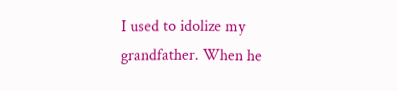I used to idolize my grandfather. When he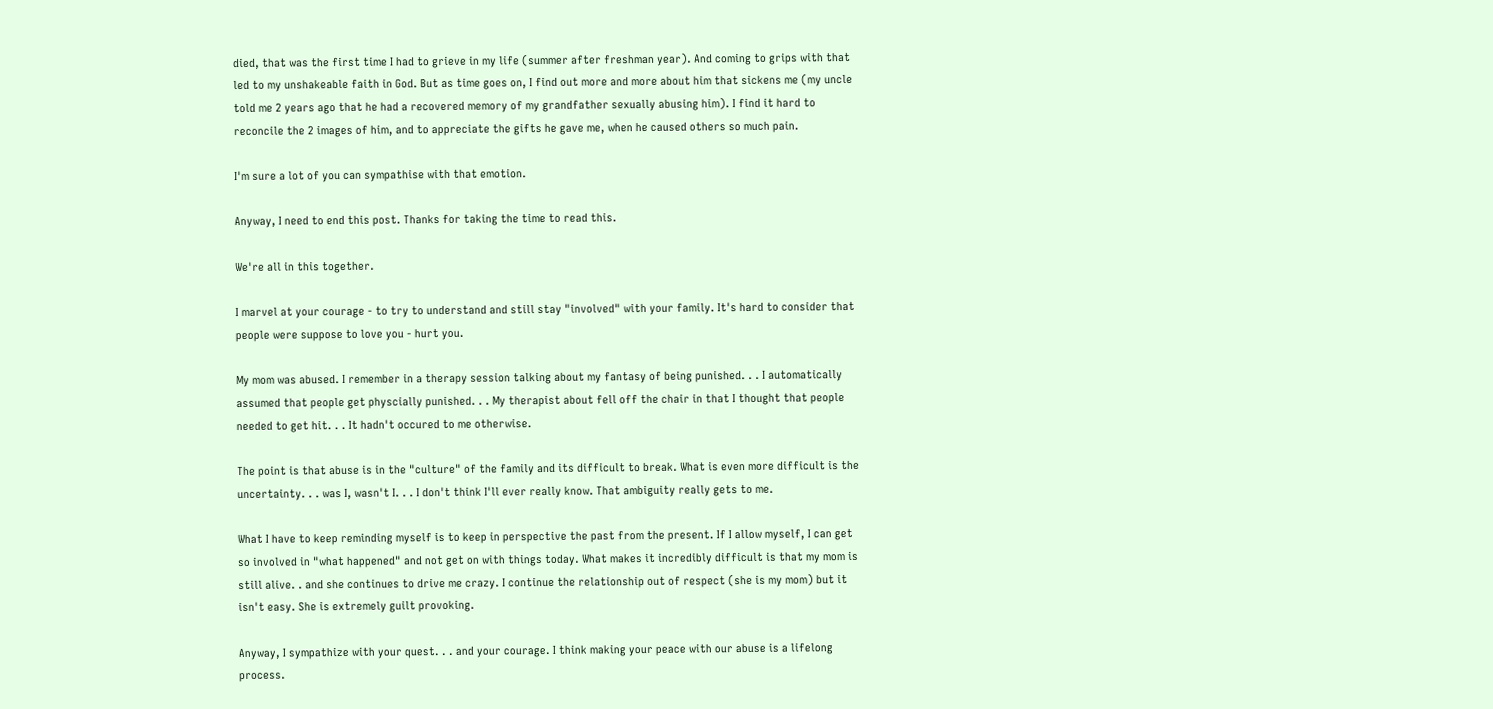died, that was the first time I had to grieve in my life (summer after freshman year). And coming to grips with that led to my unshakeable faith in God. But as time goes on, I find out more and more about him that sickens me (my uncle told me 2 years ago that he had a recovered memory of my grandfather sexually abusing him). I find it hard to reconcile the 2 images of him, and to appreciate the gifts he gave me, when he caused others so much pain.

I'm sure a lot of you can sympathise with that emotion.

Anyway, I need to end this post. Thanks for taking the time to read this.

We're all in this together.

I marvel at your courage - to try to understand and still stay "involved" with your family. It's hard to consider that people were suppose to love you - hurt you.

My mom was abused. I remember in a therapy session talking about my fantasy of being punished. . . I automatically assumed that people get physcially punished. . . My therapist about fell off the chair in that I thought that people needed to get hit. . . It hadn't occured to me otherwise.

The point is that abuse is in the "culture" of the family and its difficult to break. What is even more difficult is the uncertainty. . . was I, wasn't I. . . I don't think I'll ever really know. That ambiguity really gets to me.

What I have to keep reminding myself is to keep in perspective the past from the present. If I allow myself, I can get so involved in "what happened" and not get on with things today. What makes it incredibly difficult is that my mom is still alive. . and she continues to drive me crazy. I continue the relationship out of respect (she is my mom) but it isn't easy. She is extremely guilt provoking.

Anyway, I sympathize with your quest. . . and your courage. I think making your peace with our abuse is a lifelong process.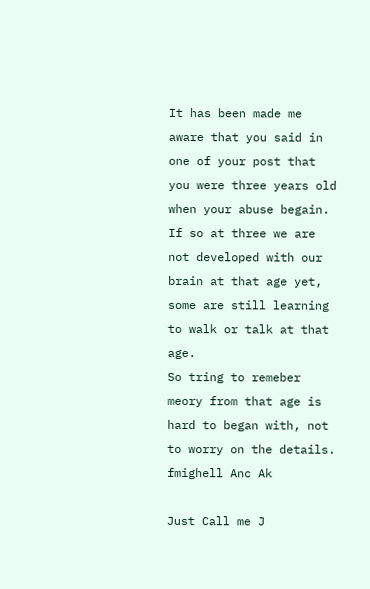It has been made me aware that you said in one of your post that you were three years old when your abuse begain.
If so at three we are not developed with our brain at that age yet, some are still learning to walk or talk at that age.
So tring to remeber meory from that age is hard to began with, not to worry on the details.
fmighell Anc Ak

Just Call me J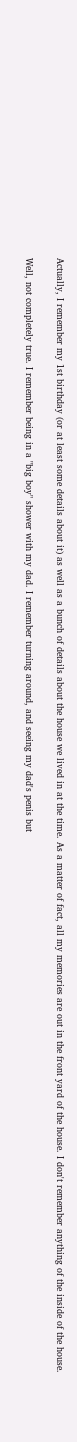Actually, I remember my 1st birthday (or at least some details about it) as well as a bunch of details about the house we lived in at the time. As a matter of fact, all my memories are out in the front yard of the house. I don't remember anything of the inside of the house.

Well, not completely true. I remember being in a "big boy" shower with my dad. I remember turning around, and seeing my dad's penis but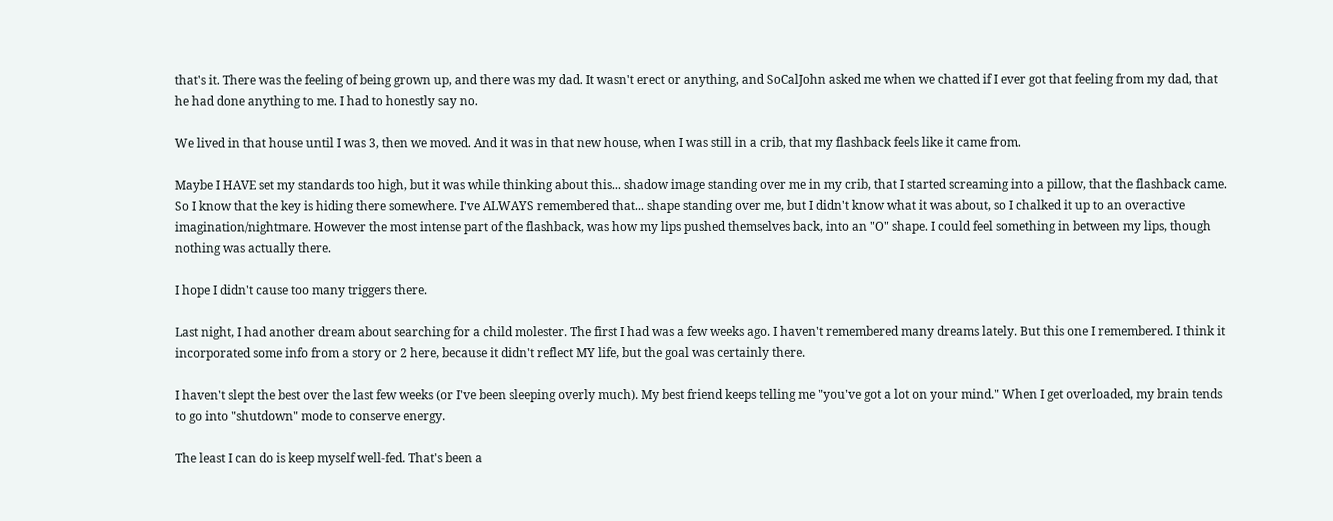that's it. There was the feeling of being grown up, and there was my dad. It wasn't erect or anything, and SoCalJohn asked me when we chatted if I ever got that feeling from my dad, that he had done anything to me. I had to honestly say no.

We lived in that house until I was 3, then we moved. And it was in that new house, when I was still in a crib, that my flashback feels like it came from.

Maybe I HAVE set my standards too high, but it was while thinking about this... shadow image standing over me in my crib, that I started screaming into a pillow, that the flashback came. So I know that the key is hiding there somewhere. I've ALWAYS remembered that... shape standing over me, but I didn't know what it was about, so I chalked it up to an overactive imagination/nightmare. However the most intense part of the flashback, was how my lips pushed themselves back, into an "O" shape. I could feel something in between my lips, though nothing was actually there.

I hope I didn't cause too many triggers there.

Last night, I had another dream about searching for a child molester. The first I had was a few weeks ago. I haven't remembered many dreams lately. But this one I remembered. I think it incorporated some info from a story or 2 here, because it didn't reflect MY life, but the goal was certainly there.

I haven't slept the best over the last few weeks (or I've been sleeping overly much). My best friend keeps telling me "you've got a lot on your mind." When I get overloaded, my brain tends to go into "shutdown" mode to conserve energy.

The least I can do is keep myself well-fed. That's been a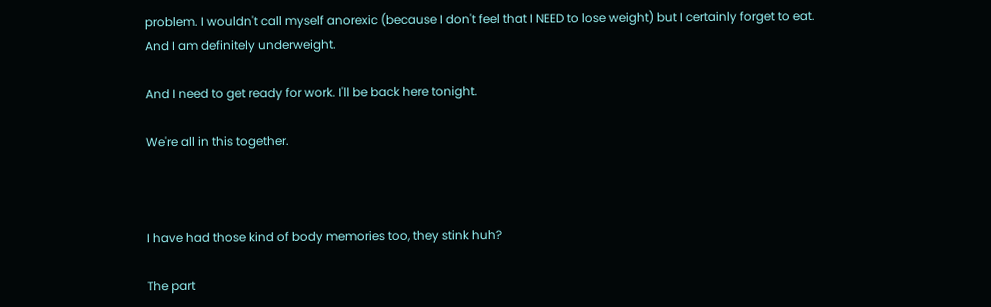problem. I wouldn't call myself anorexic (because I don't feel that I NEED to lose weight) but I certainly forget to eat. And I am definitely underweight.

And I need to get ready for work. I'll be back here tonight.

We're all in this together.



I have had those kind of body memories too, they stink huh?

The part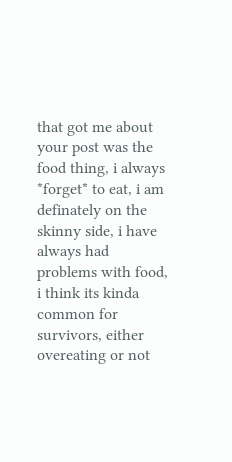that got me about your post was the food thing, i always *forget* to eat, i am definately on the skinny side, i have always had problems with food, i think its kinda common for survivors, either overeating or not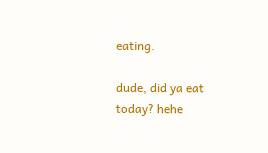eating.

dude, did ya eat today? hehe